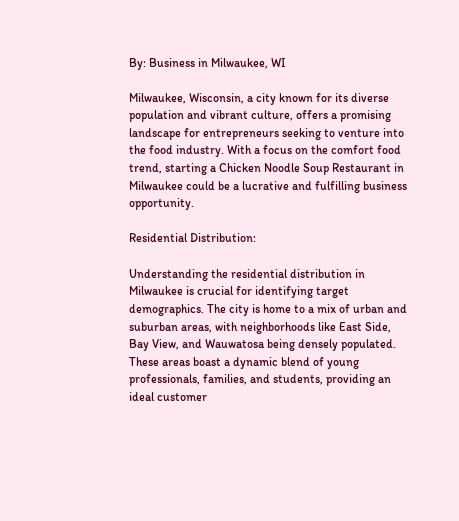By: Business in Milwaukee, WI

Milwaukee, Wisconsin, a city known for its diverse population and vibrant culture, offers a promising landscape for entrepreneurs seeking to venture into the food industry. With a focus on the comfort food trend, starting a Chicken Noodle Soup Restaurant in Milwaukee could be a lucrative and fulfilling business opportunity.

Residential Distribution:

Understanding the residential distribution in Milwaukee is crucial for identifying target demographics. The city is home to a mix of urban and suburban areas, with neighborhoods like East Side, Bay View, and Wauwatosa being densely populated. These areas boast a dynamic blend of young professionals, families, and students, providing an ideal customer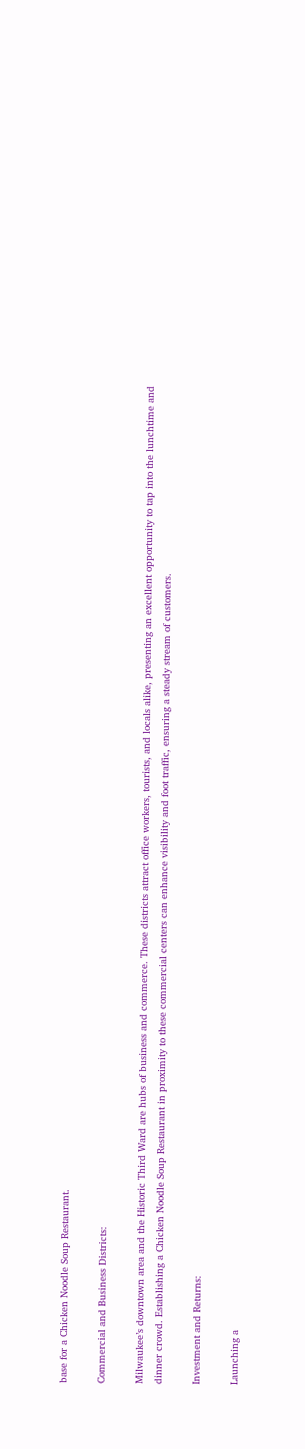base for a Chicken Noodle Soup Restaurant.

Commercial and Business Districts:

Milwaukee’s downtown area and the Historic Third Ward are hubs of business and commerce. These districts attract office workers, tourists, and locals alike, presenting an excellent opportunity to tap into the lunchtime and dinner crowd. Establishing a Chicken Noodle Soup Restaurant in proximity to these commercial centers can enhance visibility and foot traffic, ensuring a steady stream of customers.

Investment and Returns:

Launching a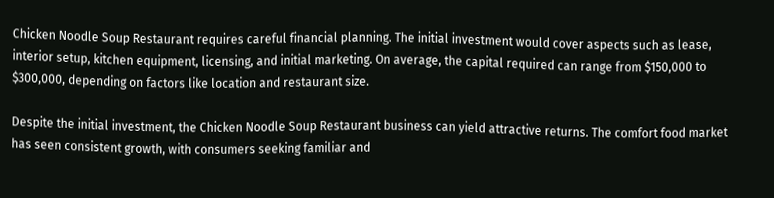Chicken Noodle Soup Restaurant requires careful financial planning. The initial investment would cover aspects such as lease, interior setup, kitchen equipment, licensing, and initial marketing. On average, the capital required can range from $150,000 to $300,000, depending on factors like location and restaurant size.

Despite the initial investment, the Chicken Noodle Soup Restaurant business can yield attractive returns. The comfort food market has seen consistent growth, with consumers seeking familiar and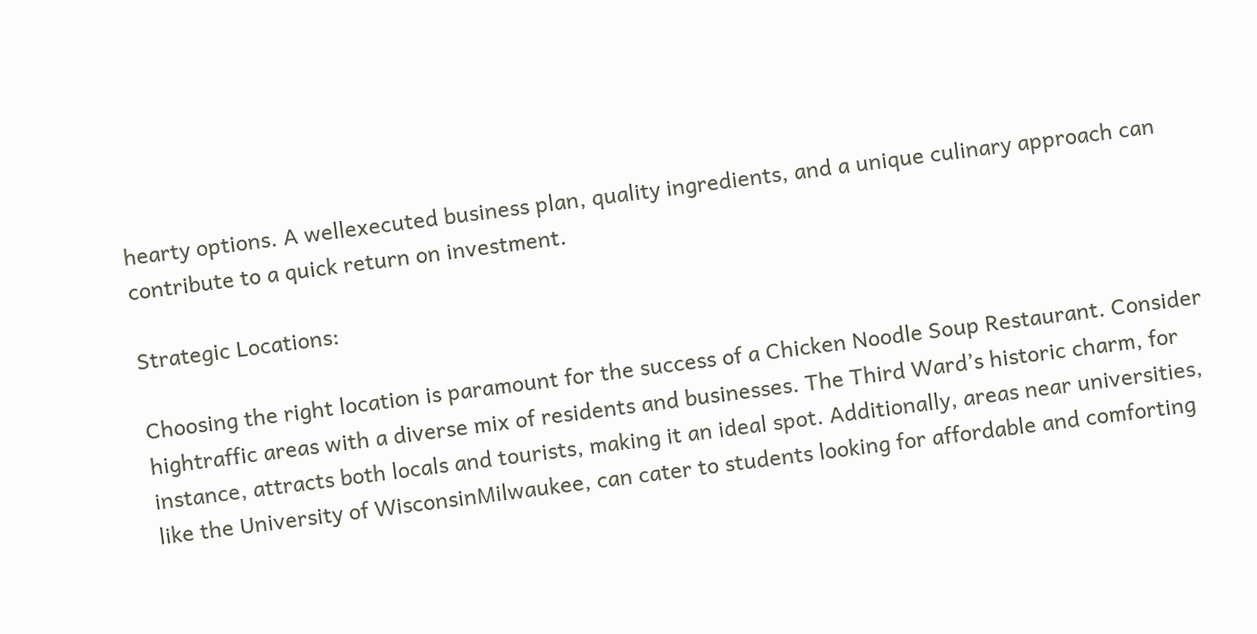hearty options. A wellexecuted business plan, quality ingredients, and a unique culinary approach can contribute to a quick return on investment.

Strategic Locations:

Choosing the right location is paramount for the success of a Chicken Noodle Soup Restaurant. Consider hightraffic areas with a diverse mix of residents and businesses. The Third Ward’s historic charm, for instance, attracts both locals and tourists, making it an ideal spot. Additionally, areas near universities, like the University of WisconsinMilwaukee, can cater to students looking for affordable and comforting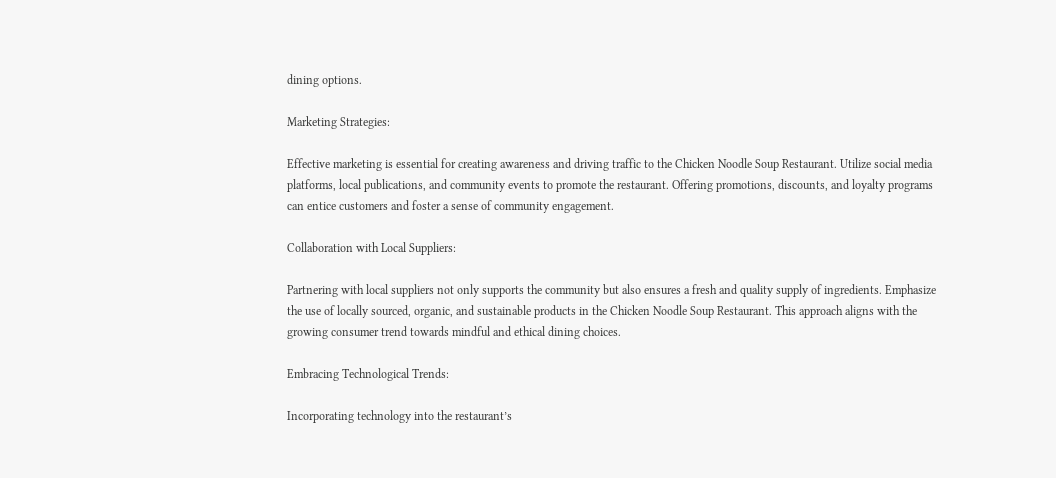dining options.

Marketing Strategies:

Effective marketing is essential for creating awareness and driving traffic to the Chicken Noodle Soup Restaurant. Utilize social media platforms, local publications, and community events to promote the restaurant. Offering promotions, discounts, and loyalty programs can entice customers and foster a sense of community engagement.

Collaboration with Local Suppliers:

Partnering with local suppliers not only supports the community but also ensures a fresh and quality supply of ingredients. Emphasize the use of locally sourced, organic, and sustainable products in the Chicken Noodle Soup Restaurant. This approach aligns with the growing consumer trend towards mindful and ethical dining choices.

Embracing Technological Trends:

Incorporating technology into the restaurant’s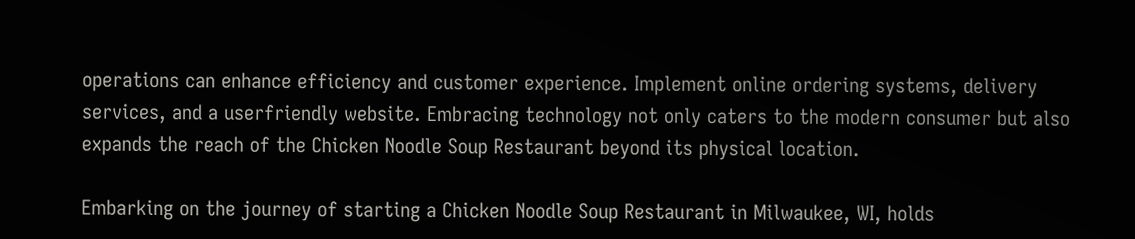operations can enhance efficiency and customer experience. Implement online ordering systems, delivery services, and a userfriendly website. Embracing technology not only caters to the modern consumer but also expands the reach of the Chicken Noodle Soup Restaurant beyond its physical location.

Embarking on the journey of starting a Chicken Noodle Soup Restaurant in Milwaukee, WI, holds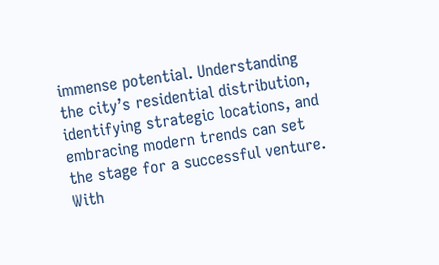immense potential. Understanding the city’s residential distribution, identifying strategic locations, and embracing modern trends can set the stage for a successful venture. With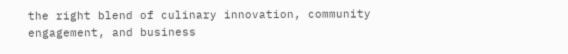the right blend of culinary innovation, community engagement, and business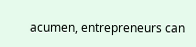acumen, entrepreneurs can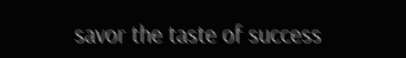savor the taste of success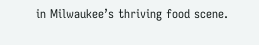in Milwaukee’s thriving food scene.